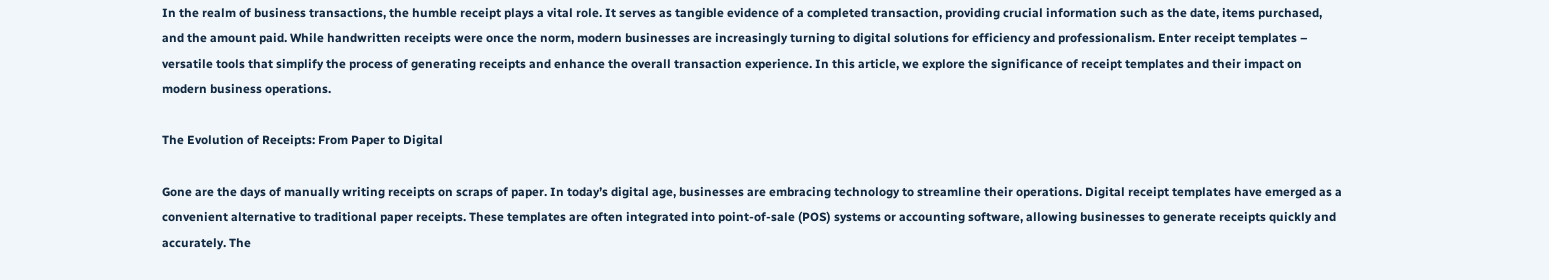In the realm of business transactions, the humble receipt plays a vital role. It serves as tangible evidence of a completed transaction, providing crucial information such as the date, items purchased, and the amount paid. While handwritten receipts were once the norm, modern businesses are increasingly turning to digital solutions for efficiency and professionalism. Enter receipt templates – versatile tools that simplify the process of generating receipts and enhance the overall transaction experience. In this article, we explore the significance of receipt templates and their impact on modern business operations.

The Evolution of Receipts: From Paper to Digital

Gone are the days of manually writing receipts on scraps of paper. In today’s digital age, businesses are embracing technology to streamline their operations. Digital receipt templates have emerged as a convenient alternative to traditional paper receipts. These templates are often integrated into point-of-sale (POS) systems or accounting software, allowing businesses to generate receipts quickly and accurately. The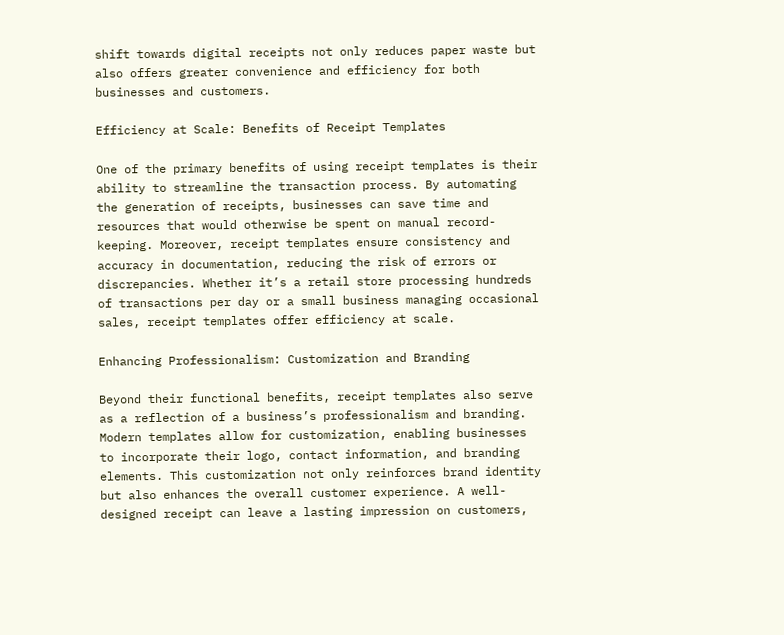shift towards digital receipts not only reduces paper waste but also offers greater convenience and efficiency for both businesses and customers.

Efficiency at Scale: Benefits of Receipt Templates

One of the primary benefits of using receipt templates is their ability to streamline the transaction process. By automating the generation of receipts, businesses can save time and resources that would otherwise be spent on manual record-keeping. Moreover, receipt templates ensure consistency and accuracy in documentation, reducing the risk of errors or discrepancies. Whether it’s a retail store processing hundreds of transactions per day or a small business managing occasional sales, receipt templates offer efficiency at scale.

Enhancing Professionalism: Customization and Branding

Beyond their functional benefits, receipt templates also serve as a reflection of a business’s professionalism and branding. Modern templates allow for customization, enabling businesses to incorporate their logo, contact information, and branding elements. This customization not only reinforces brand identity but also enhances the overall customer experience. A well-designed receipt can leave a lasting impression on customers,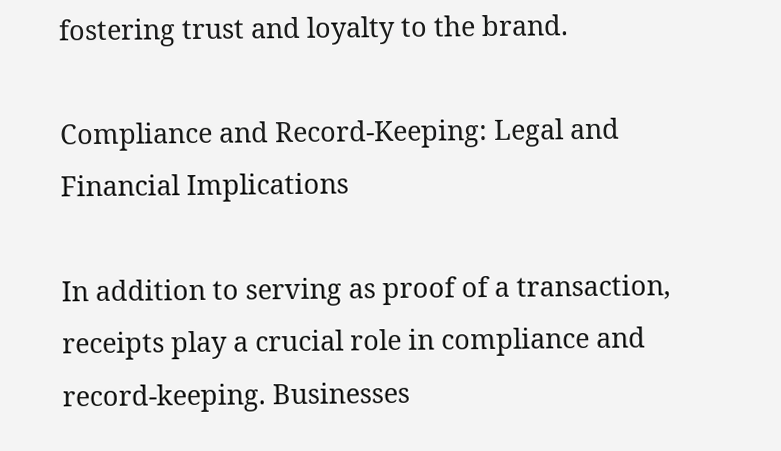fostering trust and loyalty to the brand.

Compliance and Record-Keeping: Legal and Financial Implications

In addition to serving as proof of a transaction, receipts play a crucial role in compliance and record-keeping. Businesses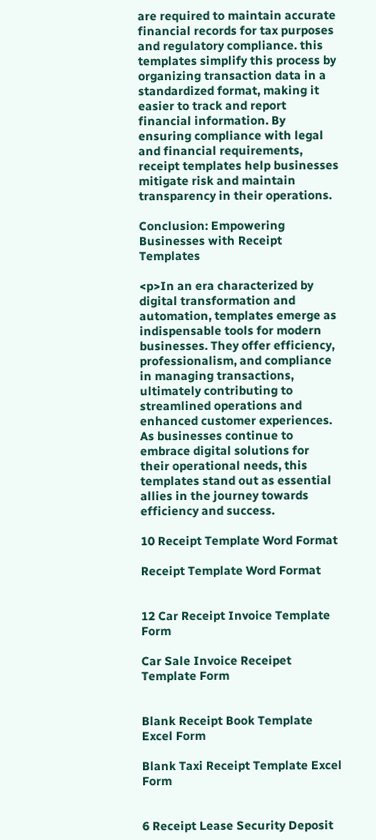are required to maintain accurate financial records for tax purposes and regulatory compliance. this templates simplify this process by organizing transaction data in a standardized format, making it easier to track and report financial information. By ensuring compliance with legal and financial requirements, receipt templates help businesses mitigate risk and maintain transparency in their operations.

Conclusion: Empowering Businesses with Receipt Templates

<p>In an era characterized by digital transformation and automation, templates emerge as indispensable tools for modern businesses. They offer efficiency, professionalism, and compliance in managing transactions, ultimately contributing to streamlined operations and enhanced customer experiences. As businesses continue to embrace digital solutions for their operational needs, this templates stand out as essential allies in the journey towards efficiency and success.

10 Receipt Template Word Format

Receipt Template Word Format


12 Car Receipt Invoice Template Form

Car Sale Invoice Receipet Template Form


Blank Receipt Book Template Excel Form

Blank Taxi Receipt Template Excel Form


6 Receipt Lease Security Deposit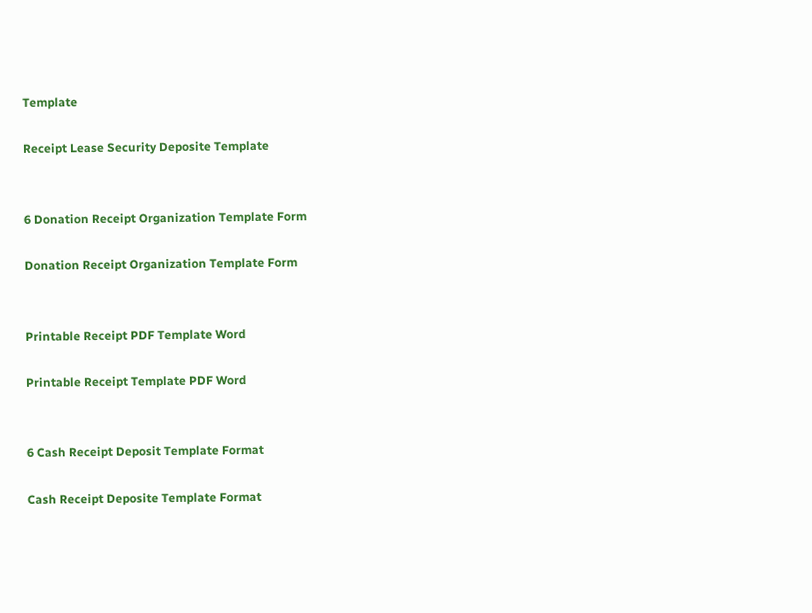Template

Receipt Lease Security Deposite Template


6 Donation Receipt Organization Template Form

Donation Receipt Organization Template Form


Printable Receipt PDF Template Word

Printable Receipt Template PDF Word


6 Cash Receipt Deposit Template Format

Cash Receipt Deposite Template Format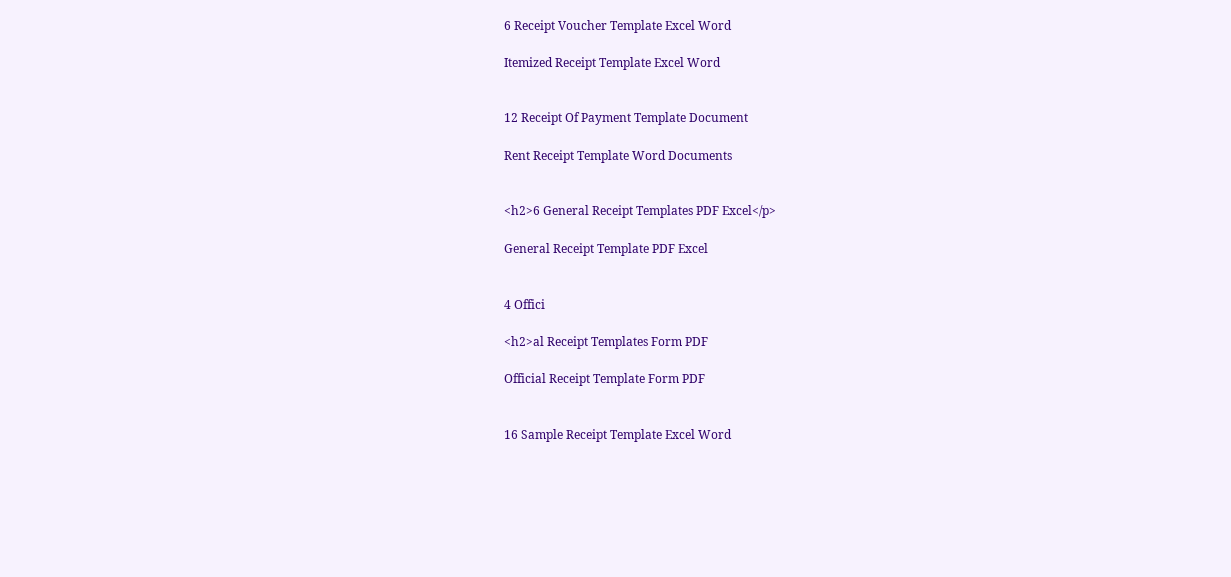6 Receipt Voucher Template Excel Word

Itemized Receipt Template Excel Word


12 Receipt Of Payment Template Document

Rent Receipt Template Word Documents


<h2>6 General Receipt Templates PDF Excel</p>

General Receipt Template PDF Excel


4 Offici

<h2>al Receipt Templates Form PDF

Official Receipt Template Form PDF


16 Sample Receipt Template Excel Word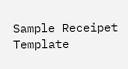Sample Receipet Template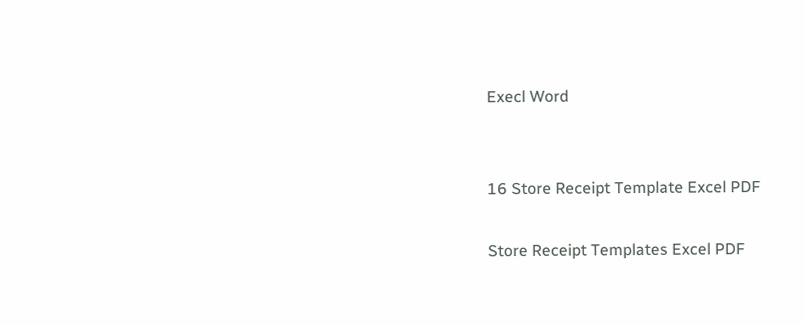Execl Word


16 Store Receipt Template Excel PDF

Store Receipt Templates Excel PDF